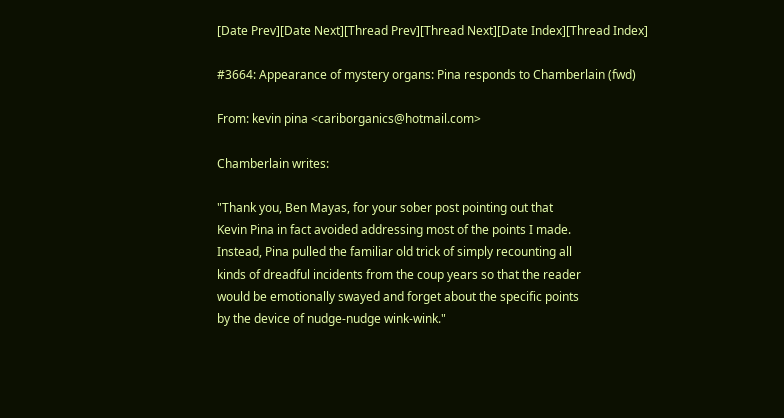[Date Prev][Date Next][Thread Prev][Thread Next][Date Index][Thread Index]

#3664: Appearance of mystery organs: Pina responds to Chamberlain (fwd)

From: kevin pina <cariborganics@hotmail.com>

Chamberlain writes:

"Thank you, Ben Mayas, for your sober post pointing out that
Kevin Pina in fact avoided addressing most of the points I made.
Instead, Pina pulled the familiar old trick of simply recounting all
kinds of dreadful incidents from the coup years so that the reader
would be emotionally swayed and forget about the specific points
by the device of nudge-nudge wink-wink."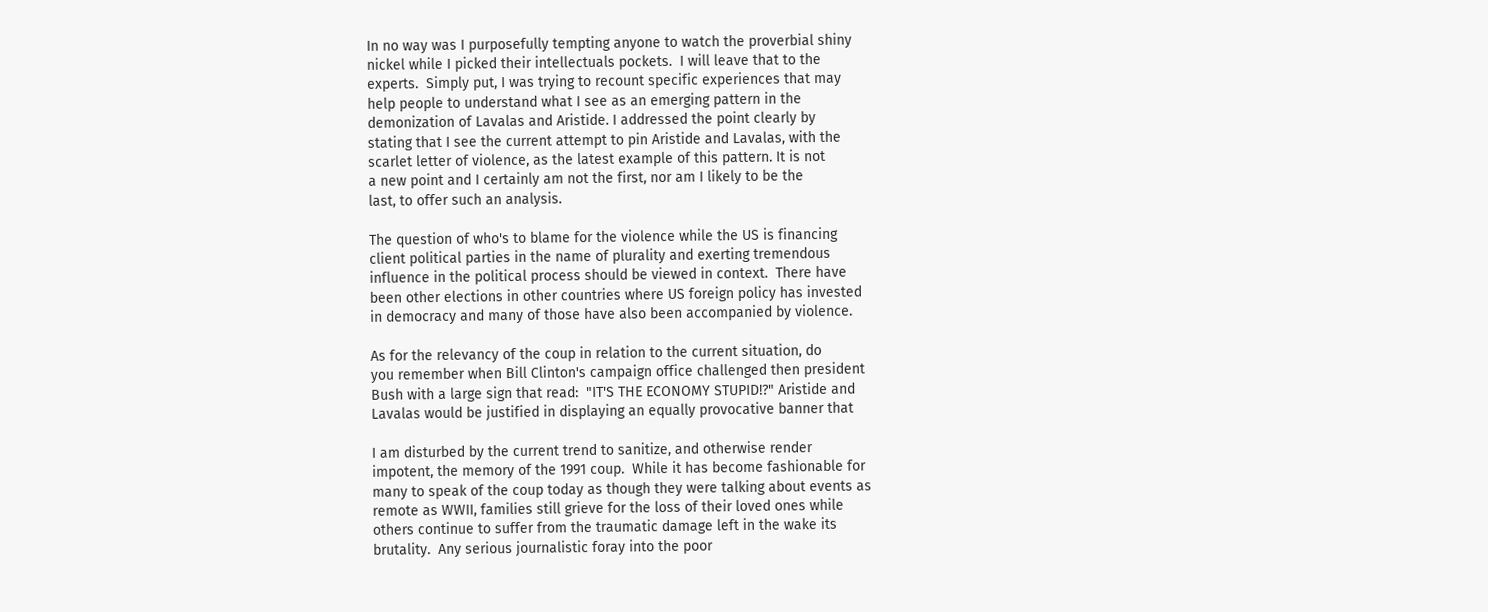In no way was I purposefully tempting anyone to watch the proverbial shiny
nickel while I picked their intellectuals pockets.  I will leave that to the
experts.  Simply put, I was trying to recount specific experiences that may
help people to understand what I see as an emerging pattern in the
demonization of Lavalas and Aristide. I addressed the point clearly by
stating that I see the current attempt to pin Aristide and Lavalas, with the
scarlet letter of violence, as the latest example of this pattern. It is not
a new point and I certainly am not the first, nor am I likely to be the
last, to offer such an analysis.

The question of who's to blame for the violence while the US is financing
client political parties in the name of plurality and exerting tremendous
influence in the political process should be viewed in context.  There have
been other elections in other countries where US foreign policy has invested
in democracy and many of those have also been accompanied by violence.

As for the relevancy of the coup in relation to the current situation, do
you remember when Bill Clinton's campaign office challenged then president
Bush with a large sign that read:  "IT'S THE ECONOMY STUPID!?" Aristide and
Lavalas would be justified in displaying an equally provocative banner that

I am disturbed by the current trend to sanitize, and otherwise render
impotent, the memory of the 1991 coup.  While it has become fashionable for
many to speak of the coup today as though they were talking about events as
remote as WWII, families still grieve for the loss of their loved ones while
others continue to suffer from the traumatic damage left in the wake its
brutality.  Any serious journalistic foray into the poor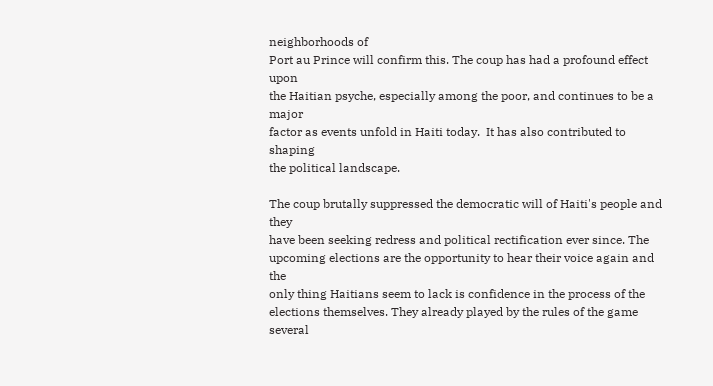neighborhoods of
Port au Prince will confirm this. The coup has had a profound effect upon
the Haitian psyche, especially among the poor, and continues to be a major
factor as events unfold in Haiti today.  It has also contributed to shaping
the political landscape.

The coup brutally suppressed the democratic will of Haiti's people and they
have been seeking redress and political rectification ever since. The
upcoming elections are the opportunity to hear their voice again and the
only thing Haitians seem to lack is confidence in the process of the
elections themselves. They already played by the rules of the game several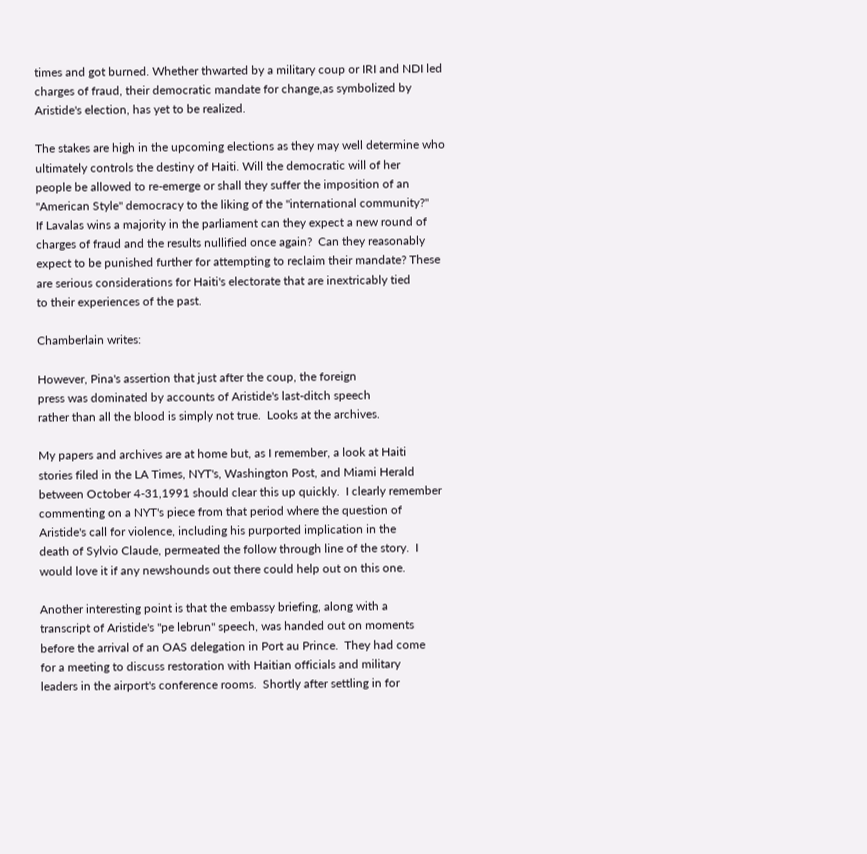times and got burned. Whether thwarted by a military coup or IRI and NDI led
charges of fraud, their democratic mandate for change,as symbolized by
Aristide's election, has yet to be realized.

The stakes are high in the upcoming elections as they may well determine who
ultimately controls the destiny of Haiti. Will the democratic will of her
people be allowed to re-emerge or shall they suffer the imposition of an
"American Style" democracy to the liking of the "international community?"
If Lavalas wins a majority in the parliament can they expect a new round of
charges of fraud and the results nullified once again?  Can they reasonably
expect to be punished further for attempting to reclaim their mandate? These
are serious considerations for Haiti's electorate that are inextricably tied
to their experiences of the past.

Chamberlain writes:

However, Pina's assertion that just after the coup, the foreign
press was dominated by accounts of Aristide's last-ditch speech
rather than all the blood is simply not true.  Looks at the archives.

My papers and archives are at home but, as I remember, a look at Haiti
stories filed in the LA Times, NYT's, Washington Post, and Miami Herald
between October 4-31,1991 should clear this up quickly.  I clearly remember
commenting on a NYT's piece from that period where the question of
Aristide's call for violence, including his purported implication in the
death of Sylvio Claude, permeated the follow through line of the story.  I
would love it if any newshounds out there could help out on this one.

Another interesting point is that the embassy briefing, along with a
transcript of Aristide's "pe lebrun" speech, was handed out on moments
before the arrival of an OAS delegation in Port au Prince.  They had come
for a meeting to discuss restoration with Haitian officials and military
leaders in the airport's conference rooms.  Shortly after settling in for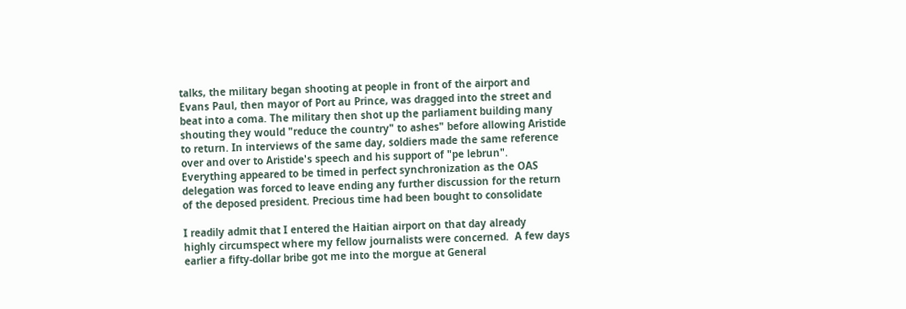talks, the military began shooting at people in front of the airport and
Evans Paul, then mayor of Port au Prince, was dragged into the street and
beat into a coma. The military then shot up the parliament building many
shouting they would "reduce the country" to ashes" before allowing Aristide
to return. In interviews of the same day, soldiers made the same reference
over and over to Aristide's speech and his support of "pe lebrun".
Everything appeared to be timed in perfect synchronization as the OAS
delegation was forced to leave ending any further discussion for the return
of the deposed president. Precious time had been bought to consolidate

I readily admit that I entered the Haitian airport on that day already
highly circumspect where my fellow journalists were concerned.  A few days
earlier a fifty-dollar bribe got me into the morgue at General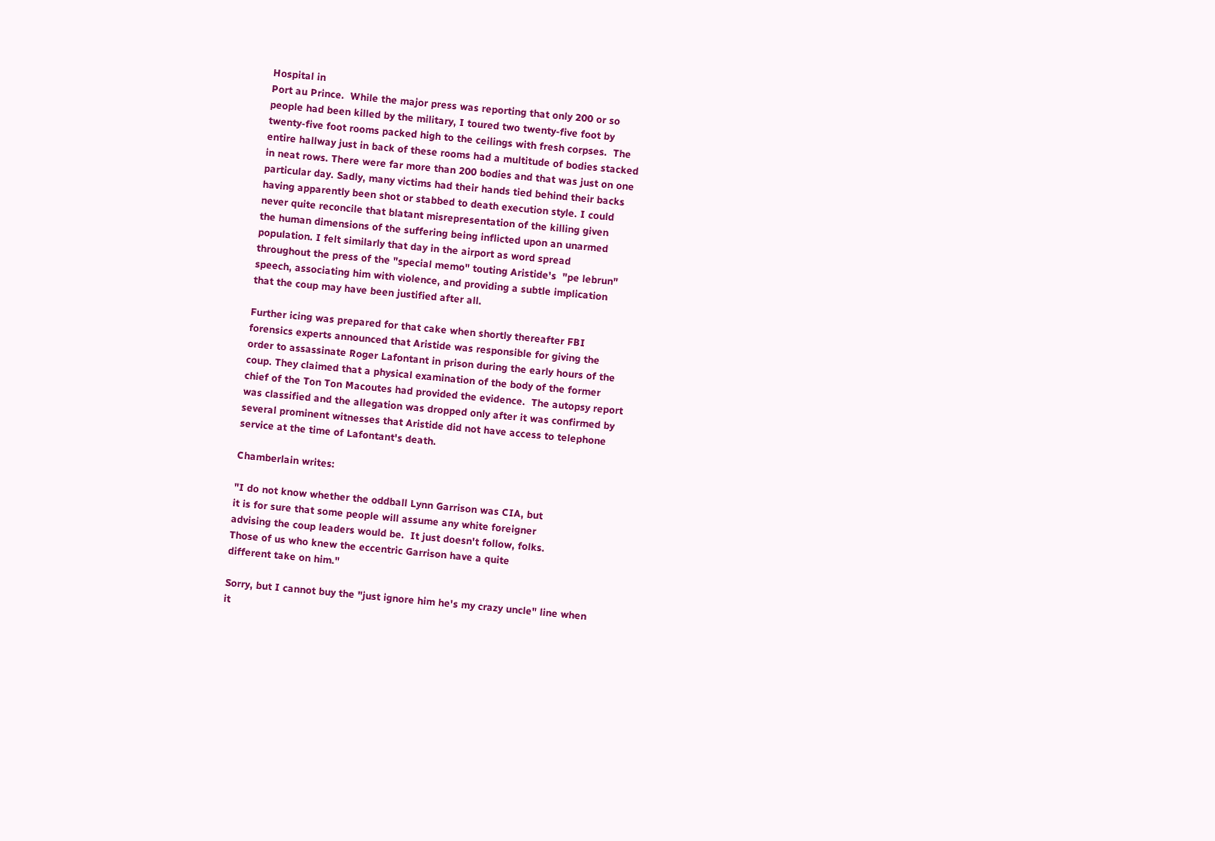Hospital in
Port au Prince.  While the major press was reporting that only 200 or so
people had been killed by the military, I toured two twenty-five foot by
twenty-five foot rooms packed high to the ceilings with fresh corpses.  The
entire hallway just in back of these rooms had a multitude of bodies stacked
in neat rows. There were far more than 200 bodies and that was just on one
particular day. Sadly, many victims had their hands tied behind their backs
having apparently been shot or stabbed to death execution style. I could
never quite reconcile that blatant misrepresentation of the killing given
the human dimensions of the suffering being inflicted upon an unarmed
population. I felt similarly that day in the airport as word spread
throughout the press of the "special memo" touting Aristide's  "pe lebrun"
speech, associating him with violence, and providing a subtle implication
that the coup may have been justified after all.

Further icing was prepared for that cake when shortly thereafter FBI
forensics experts announced that Aristide was responsible for giving the
order to assassinate Roger Lafontant in prison during the early hours of the
coup. They claimed that a physical examination of the body of the former
chief of the Ton Ton Macoutes had provided the evidence.  The autopsy report
was classified and the allegation was dropped only after it was confirmed by
several prominent witnesses that Aristide did not have access to telephone
service at the time of Lafontant's death.

Chamberlain writes:

"I do not know whether the oddball Lynn Garrison was CIA, but
it is for sure that some people will assume any white foreigner
advising the coup leaders would be.  It just doesn't follow, folks.
Those of us who knew the eccentric Garrison have a quite
different take on him."

Sorry, but I cannot buy the "just ignore him he's my crazy uncle" line when
it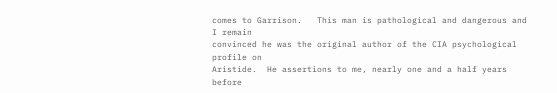comes to Garrison.   This man is pathological and dangerous and I remain
convinced he was the original author of the CIA psychological profile on
Aristide.  He assertions to me, nearly one and a half years before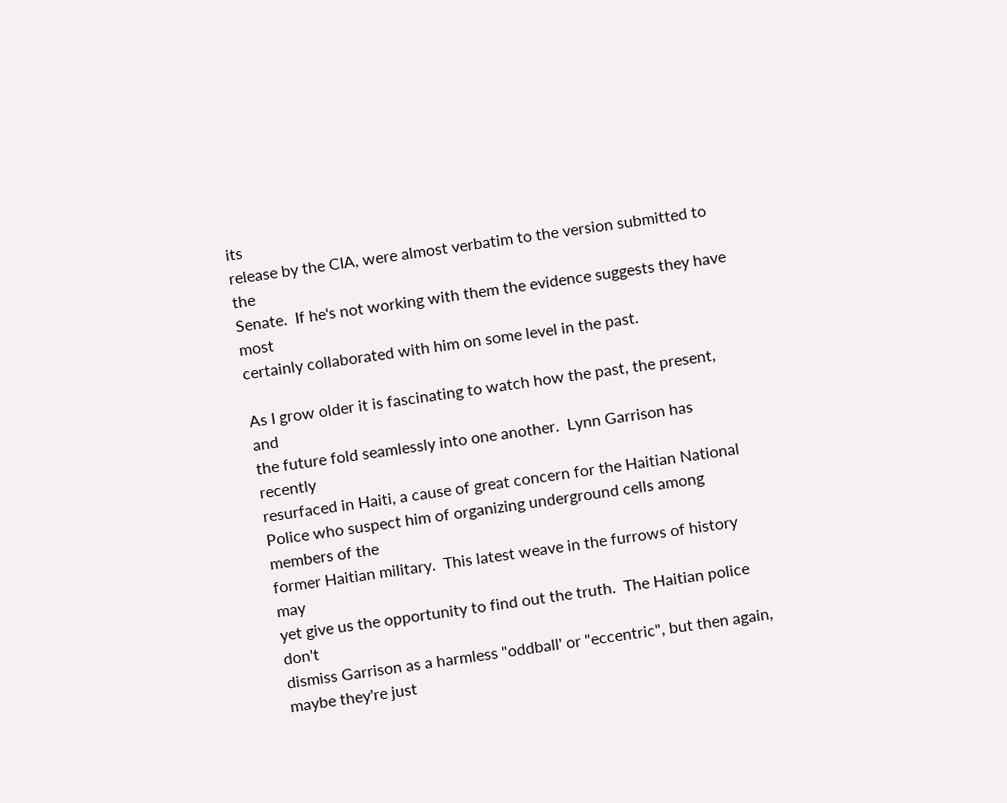its
release by the CIA, were almost verbatim to the version submitted to the
Senate.  If he's not working with them the evidence suggests they have most
certainly collaborated with him on some level in the past.

As I grow older it is fascinating to watch how the past, the present, and
the future fold seamlessly into one another.  Lynn Garrison has recently
resurfaced in Haiti, a cause of great concern for the Haitian National
Police who suspect him of organizing underground cells among members of the
former Haitian military.  This latest weave in the furrows of history may
yet give us the opportunity to find out the truth.  The Haitian police don't
dismiss Garrison as a harmless "oddball' or "eccentric", but then again,
maybe they're just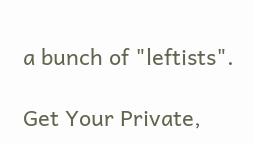a bunch of "leftists".

Get Your Private,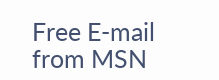Free E-mail from MSN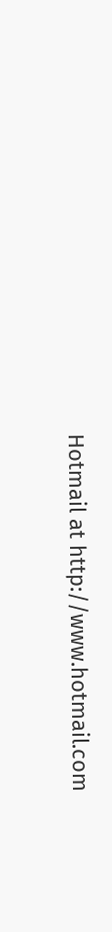Hotmail at http://www.hotmail.com